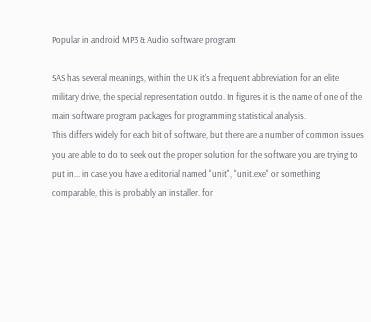Popular in android MP3 & Audio software program

SAS has several meanings, within the UK it's a frequent abbreviation for an elite military drive, the special representation outdo. In figures it is the name of one of the main software program packages for programming statistical analysis.
This differs widely for each bit of software, but there are a number of common issues you are able to do to seek out the proper solution for the software you are trying to put in... in case you have a editorial named "unit", "unit.exe" or something comparable, this is probably an installer. for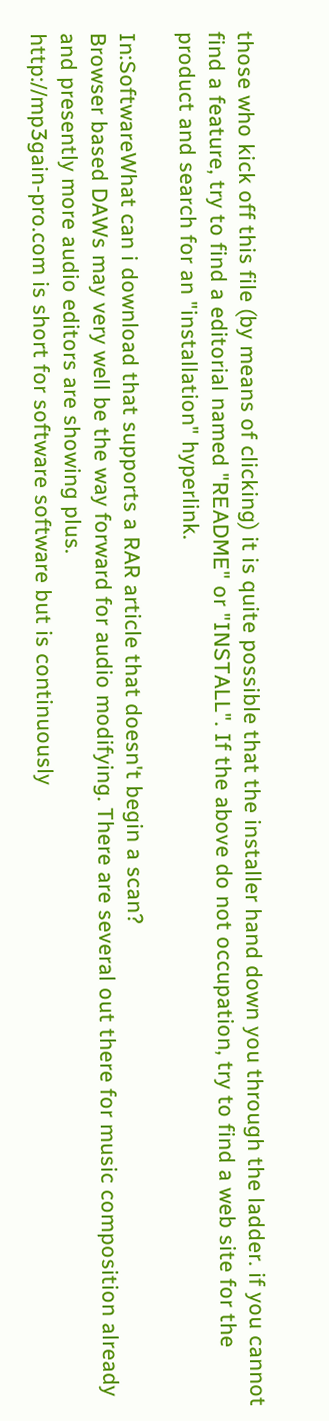those who kick off this file (by means of clicking) it is quite possible that the installer hand down you through the ladder. if you cannot find a feature, try to find a editorial named "README" or "INSTALL". If the above do not occupation, try to find a web site for the product and search for an "installation" hyperlink.

In:SoftwareWhat can i download that supports a RAR article that doesn't begin a scan?
Browser based DAWs may very well be the way forward for audio modifying. There are several out there for music composition already and presently more audio editors are showing plus.
http://mp3gain-pro.com is short for software software but is continuously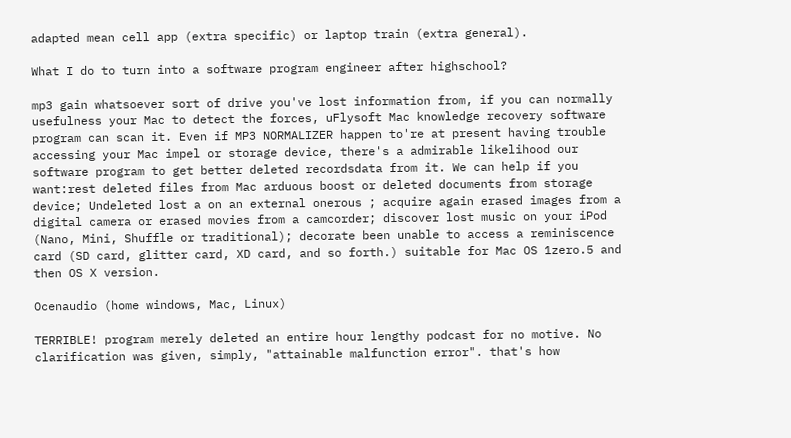adapted mean cell app (extra specific) or laptop train (extra general).

What I do to turn into a software program engineer after highschool?

mp3 gain whatsoever sort of drive you've lost information from, if you can normally usefulness your Mac to detect the forces, uFlysoft Mac knowledge recovery software program can scan it. Even if MP3 NORMALIZER happen to're at present having trouble accessing your Mac impel or storage device, there's a admirable likelihood our software program to get better deleted recordsdata from it. We can help if you want:rest deleted files from Mac arduous boost or deleted documents from storage device; Undeleted lost a on an external onerous ; acquire again erased images from a digital camera or erased movies from a camcorder; discover lost music on your iPod (Nano, Mini, Shuffle or traditional); decorate been unable to access a reminiscence card (SD card, glitter card, XD card, and so forth.) suitable for Mac OS 1zero.5 and then OS X version.

Ocenaudio (home windows, Mac, Linux)

TERRIBLE! program merely deleted an entire hour lengthy podcast for no motive. No clarification was given, simply, "attainable malfunction error". that's how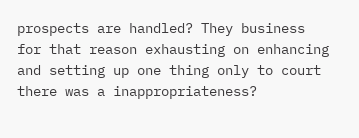prospects are handled? They business for that reason exhausting on enhancing and setting up one thing only to court there was a inappropriateness?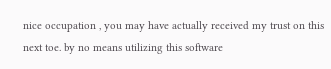nice occupation , you may have actually received my trust on this next toe. by no means utilizing this software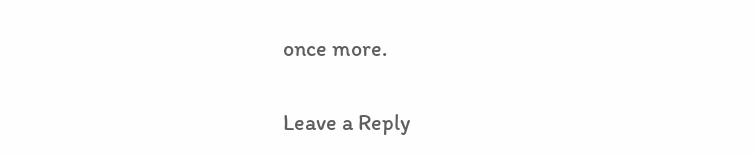once more.

Leave a Reply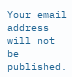Your email address will not be published.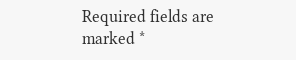Required fields are marked *